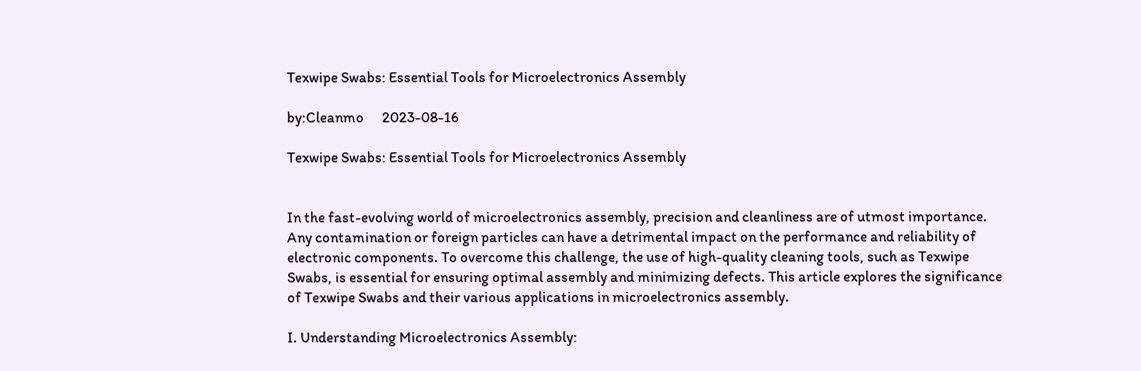Texwipe Swabs: Essential Tools for Microelectronics Assembly

by:Cleanmo      2023-08-16

Texwipe Swabs: Essential Tools for Microelectronics Assembly


In the fast-evolving world of microelectronics assembly, precision and cleanliness are of utmost importance. Any contamination or foreign particles can have a detrimental impact on the performance and reliability of electronic components. To overcome this challenge, the use of high-quality cleaning tools, such as Texwipe Swabs, is essential for ensuring optimal assembly and minimizing defects. This article explores the significance of Texwipe Swabs and their various applications in microelectronics assembly.

I. Understanding Microelectronics Assembly: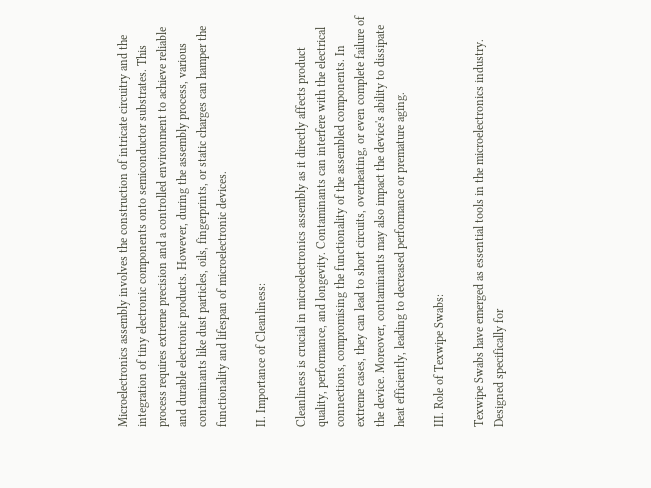Microelectronics assembly involves the construction of intricate circuitry and the integration of tiny electronic components onto semiconductor substrates. This process requires extreme precision and a controlled environment to achieve reliable and durable electronic products. However, during the assembly process, various contaminants like dust particles, oils, fingerprints, or static charges can hamper the functionality and lifespan of microelectronic devices.

II. Importance of Cleanliness:

Cleanliness is crucial in microelectronics assembly as it directly affects product quality, performance, and longevity. Contaminants can interfere with the electrical connections, compromising the functionality of the assembled components. In extreme cases, they can lead to short circuits, overheating, or even complete failure of the device. Moreover, contaminants may also impact the device's ability to dissipate heat efficiently, leading to decreased performance or premature aging.

III. Role of Texwipe Swabs:

Texwipe Swabs have emerged as essential tools in the microelectronics industry. Designed specifically for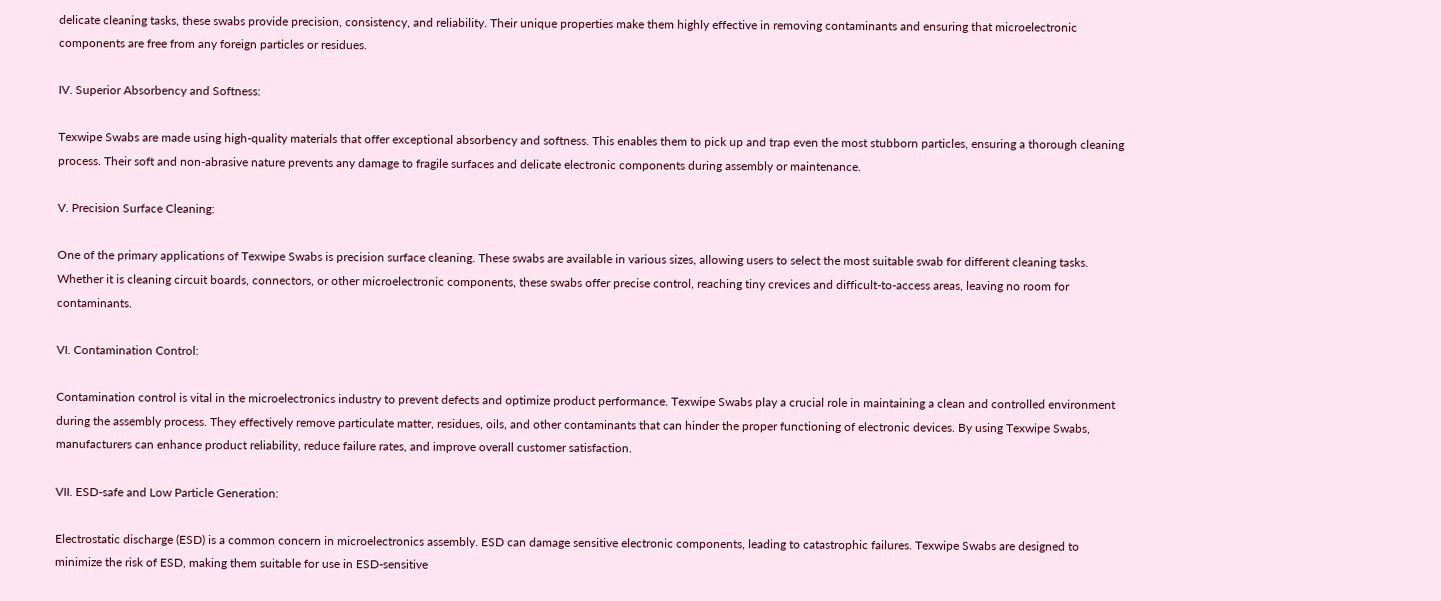delicate cleaning tasks, these swabs provide precision, consistency, and reliability. Their unique properties make them highly effective in removing contaminants and ensuring that microelectronic components are free from any foreign particles or residues.

IV. Superior Absorbency and Softness:

Texwipe Swabs are made using high-quality materials that offer exceptional absorbency and softness. This enables them to pick up and trap even the most stubborn particles, ensuring a thorough cleaning process. Their soft and non-abrasive nature prevents any damage to fragile surfaces and delicate electronic components during assembly or maintenance.

V. Precision Surface Cleaning:

One of the primary applications of Texwipe Swabs is precision surface cleaning. These swabs are available in various sizes, allowing users to select the most suitable swab for different cleaning tasks. Whether it is cleaning circuit boards, connectors, or other microelectronic components, these swabs offer precise control, reaching tiny crevices and difficult-to-access areas, leaving no room for contaminants.

VI. Contamination Control:

Contamination control is vital in the microelectronics industry to prevent defects and optimize product performance. Texwipe Swabs play a crucial role in maintaining a clean and controlled environment during the assembly process. They effectively remove particulate matter, residues, oils, and other contaminants that can hinder the proper functioning of electronic devices. By using Texwipe Swabs, manufacturers can enhance product reliability, reduce failure rates, and improve overall customer satisfaction.

VII. ESD-safe and Low Particle Generation:

Electrostatic discharge (ESD) is a common concern in microelectronics assembly. ESD can damage sensitive electronic components, leading to catastrophic failures. Texwipe Swabs are designed to minimize the risk of ESD, making them suitable for use in ESD-sensitive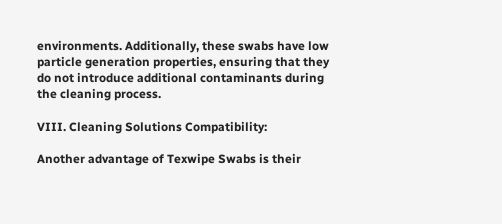environments. Additionally, these swabs have low particle generation properties, ensuring that they do not introduce additional contaminants during the cleaning process.

VIII. Cleaning Solutions Compatibility:

Another advantage of Texwipe Swabs is their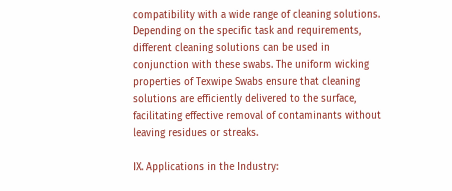compatibility with a wide range of cleaning solutions. Depending on the specific task and requirements, different cleaning solutions can be used in conjunction with these swabs. The uniform wicking properties of Texwipe Swabs ensure that cleaning solutions are efficiently delivered to the surface, facilitating effective removal of contaminants without leaving residues or streaks.

IX. Applications in the Industry: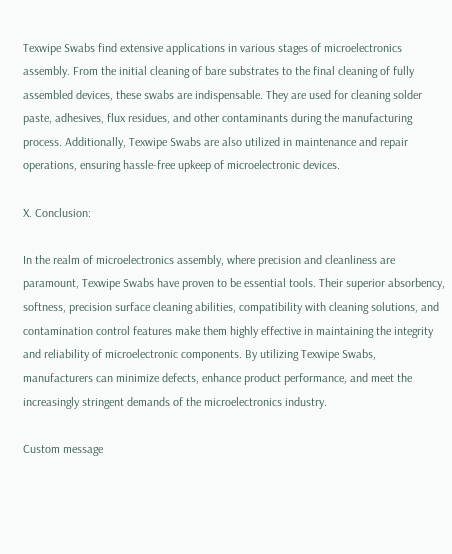Texwipe Swabs find extensive applications in various stages of microelectronics assembly. From the initial cleaning of bare substrates to the final cleaning of fully assembled devices, these swabs are indispensable. They are used for cleaning solder paste, adhesives, flux residues, and other contaminants during the manufacturing process. Additionally, Texwipe Swabs are also utilized in maintenance and repair operations, ensuring hassle-free upkeep of microelectronic devices.

X. Conclusion:

In the realm of microelectronics assembly, where precision and cleanliness are paramount, Texwipe Swabs have proven to be essential tools. Their superior absorbency, softness, precision surface cleaning abilities, compatibility with cleaning solutions, and contamination control features make them highly effective in maintaining the integrity and reliability of microelectronic components. By utilizing Texwipe Swabs, manufacturers can minimize defects, enhance product performance, and meet the increasingly stringent demands of the microelectronics industry.

Custom message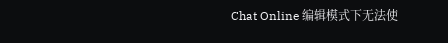Chat Online 编辑模式下无法使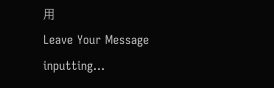用
Leave Your Message inputting...